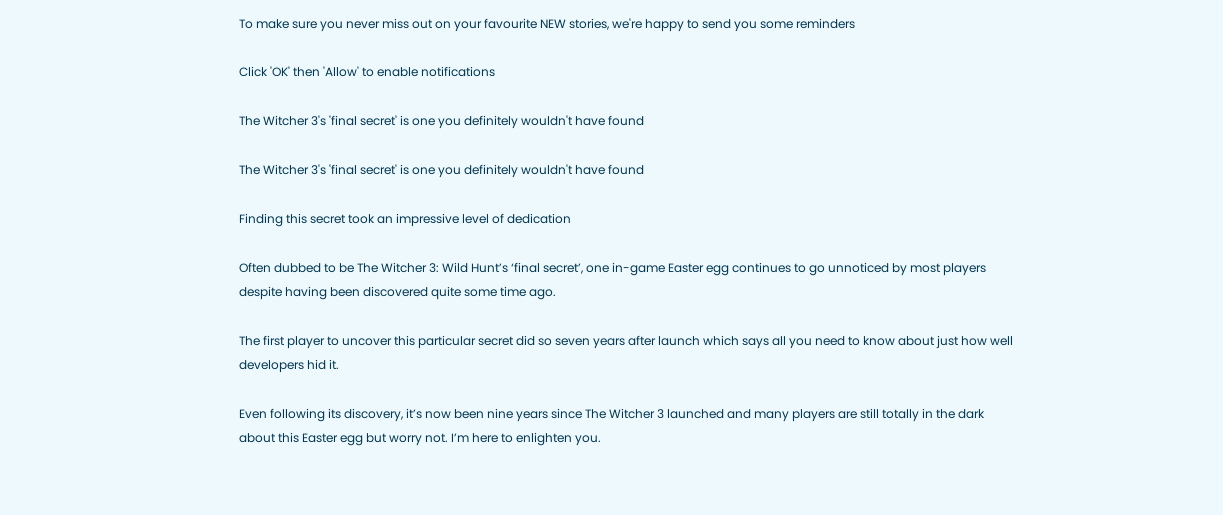To make sure you never miss out on your favourite NEW stories, we're happy to send you some reminders

Click 'OK' then 'Allow' to enable notifications

The Witcher 3's 'final secret' is one you definitely wouldn't have found

The Witcher 3's 'final secret' is one you definitely wouldn't have found

Finding this secret took an impressive level of dedication

Often dubbed to be The Witcher 3: Wild Hunt’s ‘final secret’, one in-game Easter egg continues to go unnoticed by most players despite having been discovered quite some time ago.

The first player to uncover this particular secret did so seven years after launch which says all you need to know about just how well developers hid it.

Even following its discovery, it’s now been nine years since The Witcher 3 launched and many players are still totally in the dark about this Easter egg but worry not. I’m here to enlighten you.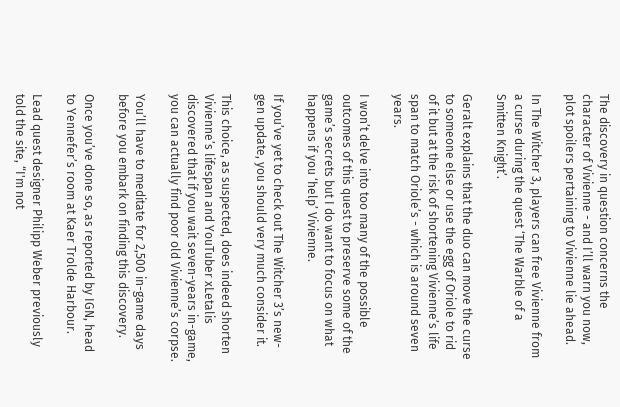The discovery in question concerns the character of Vivienne - and I’ll warn you now, plot spoilers pertaining to Vivienne lie ahead.

In The Witcher 3, players can free Vivienne from a curse during the quest ‘The Warble of a Smitten Knight’.

Geralt explains that the duo can move the curse to someone else or use the egg of Oriole to rid of it but at the risk of shortening Vivienne’s life span to match Oriole’s - which is around seven years.

I won’t delve into too many of the possible outcomes of this quest to preserve some of the game’s secrets but I do want to focus on what happens if you ‘help’ Vivienne.

If you’ve yet to check out The Witcher 3’s new-gen update, you should very much consider it.

This choice, as suspected, does indeed shorten Vivienne’s lifespan and YouTuber xLetalis discovered that if you wait seven-years in-game, you can actually find poor old Vivienne’s corpse.

You’ll have to meditate for 2,500 in-game days before you embark on finding this discovery.

Once you’ve done so, as reported by IGN, head to Yennefer’s room at Kaer Trolde Harbour.

Lead quest designer Philipp Weber previously told the site, “I'm not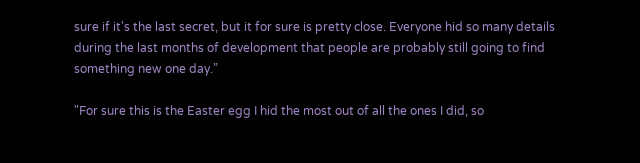sure if it's the last secret, but it for sure is pretty close. Everyone hid so many details during the last months of development that people are probably still going to find something new one day.”

"For sure this is the Easter egg I hid the most out of all the ones I did, so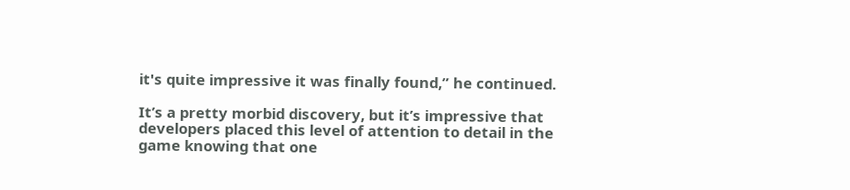it's quite impressive it was finally found,” he continued.

It’s a pretty morbid discovery, but it’s impressive that developers placed this level of attention to detail in the game knowing that one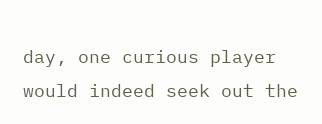day, one curious player would indeed seek out the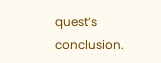quest’s conclusion.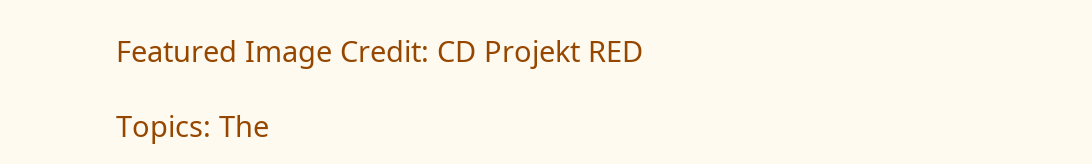Featured Image Credit: CD Projekt RED

Topics: The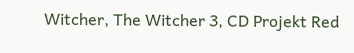Witcher, The Witcher 3, CD Projekt Red